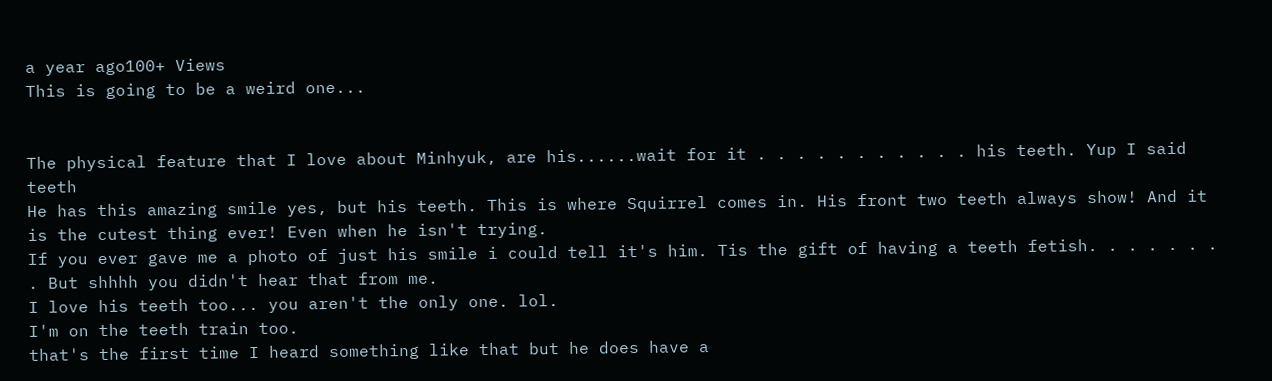a year ago100+ Views
This is going to be a weird one...


The physical feature that I love about Minhyuk, are his......wait for it . . . . . . . . . . . his teeth. Yup I said teeth
He has this amazing smile yes, but his teeth. This is where Squirrel comes in. His front two teeth always show! And it is the cutest thing ever! Even when he isn't trying.
If you ever gave me a photo of just his smile i could tell it's him. Tis the gift of having a teeth fetish. . . . . . . . But shhhh you didn't hear that from me.
I love his teeth too... you aren't the only one. lol.
I'm on the teeth train too.
that's the first time I heard something like that but he does have a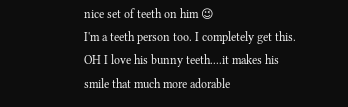nice set of teeth on him 😉
I'm a teeth person too. I completely get this.
OH I love his bunny teeth....it makes his smile that much more adorable